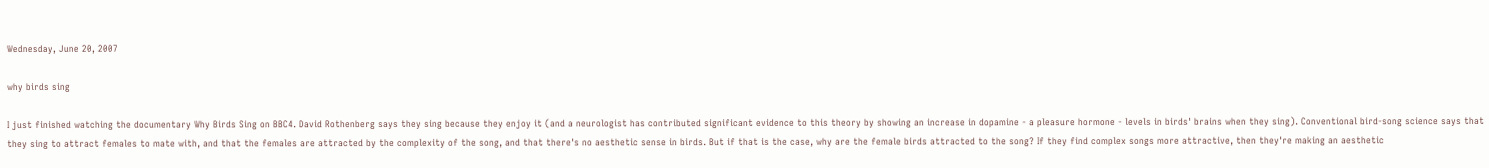Wednesday, June 20, 2007

why birds sing

I just finished watching the documentary Why Birds Sing on BBC4. David Rothenberg says they sing because they enjoy it (and a neurologist has contributed significant evidence to this theory by showing an increase in dopamine - a pleasure hormone - levels in birds' brains when they sing). Conventional bird-song science says that they sing to attract females to mate with, and that the females are attracted by the complexity of the song, and that there's no aesthetic sense in birds. But if that is the case, why are the female birds attracted to the song? If they find complex songs more attractive, then they're making an aesthetic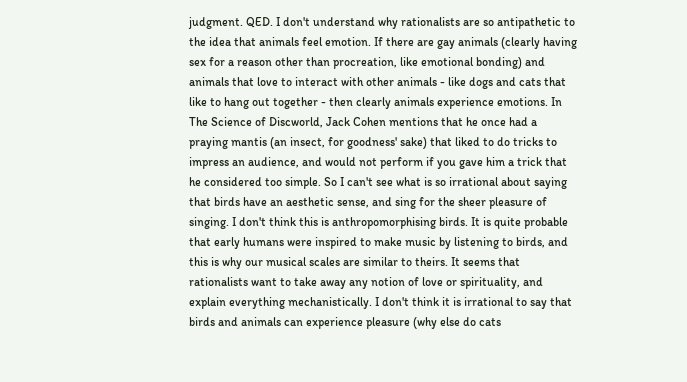judgment. QED. I don't understand why rationalists are so antipathetic to the idea that animals feel emotion. If there are gay animals (clearly having sex for a reason other than procreation, like emotional bonding) and animals that love to interact with other animals - like dogs and cats that like to hang out together - then clearly animals experience emotions. In The Science of Discworld, Jack Cohen mentions that he once had a praying mantis (an insect, for goodness' sake) that liked to do tricks to impress an audience, and would not perform if you gave him a trick that he considered too simple. So I can't see what is so irrational about saying that birds have an aesthetic sense, and sing for the sheer pleasure of singing. I don't think this is anthropomorphising birds. It is quite probable that early humans were inspired to make music by listening to birds, and this is why our musical scales are similar to theirs. It seems that rationalists want to take away any notion of love or spirituality, and explain everything mechanistically. I don't think it is irrational to say that birds and animals can experience pleasure (why else do cats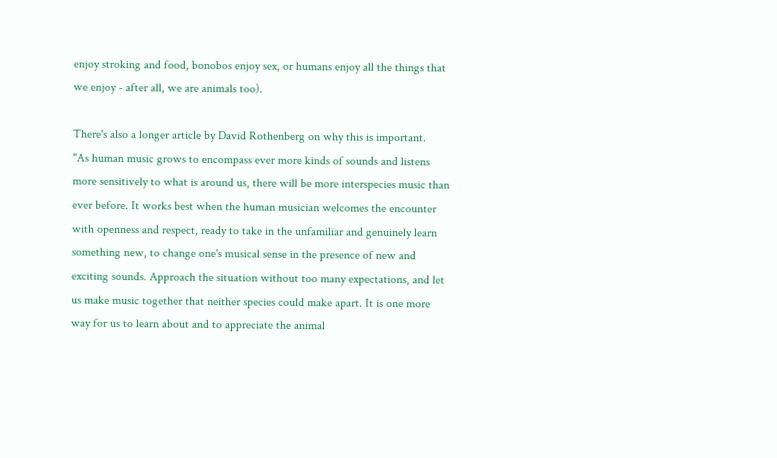enjoy stroking and food, bonobos enjoy sex, or humans enjoy all the things that we enjoy - after all, we are animals too).

There's also a longer article by David Rothenberg on why this is important.
"As human music grows to encompass ever more kinds of sounds and listens more sensitively to what is around us, there will be more interspecies music than ever before. It works best when the human musician welcomes the encounter with openness and respect, ready to take in the unfamiliar and genuinely learn something new, to change one's musical sense in the presence of new and exciting sounds. Approach the situation without too many expectations, and let us make music together that neither species could make apart. It is one more way for us to learn about and to appreciate the animal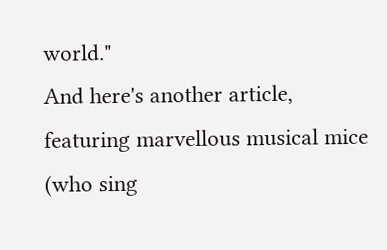world."
And here's another article, featuring marvellous musical mice (who sing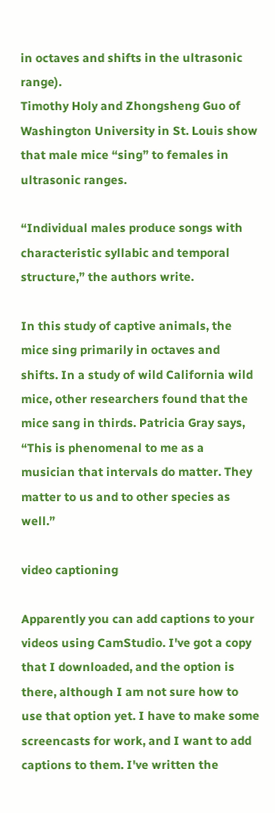in octaves and shifts in the ultrasonic range).
Timothy Holy and Zhongsheng Guo of Washington University in St. Louis show that male mice “sing” to females in ultrasonic ranges.

“Individual males produce songs with characteristic syllabic and temporal structure,” the authors write.

In this study of captive animals, the mice sing primarily in octaves and shifts. In a study of wild California wild mice, other researchers found that the mice sang in thirds. Patricia Gray says, “This is phenomenal to me as a musician that intervals do matter. They matter to us and to other species as well.”

video captioning

Apparently you can add captions to your videos using CamStudio. I've got a copy that I downloaded, and the option is there, although I am not sure how to use that option yet. I have to make some screencasts for work, and I want to add captions to them. I've written the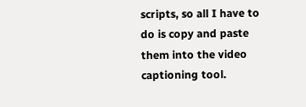scripts, so all I have to do is copy and paste them into the video captioning tool.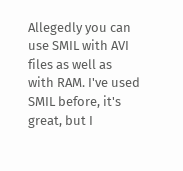Allegedly you can use SMIL with AVI files as well as with RAM. I've used SMIL before, it's great, but I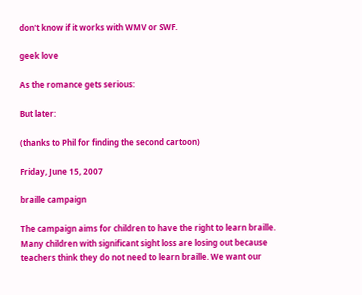don't know if it works with WMV or SWF.

geek love

As the romance gets serious:

But later:

(thanks to Phil for finding the second cartoon)

Friday, June 15, 2007

braille campaign

The campaign aims for children to have the right to learn braille. Many children with significant sight loss are losing out because teachers think they do not need to learn braille. We want our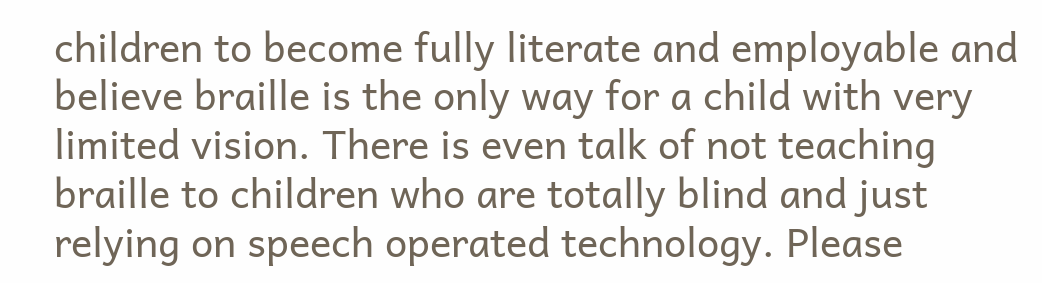children to become fully literate and employable and believe braille is the only way for a child with very limited vision. There is even talk of not teaching braille to children who are totally blind and just relying on speech operated technology. Please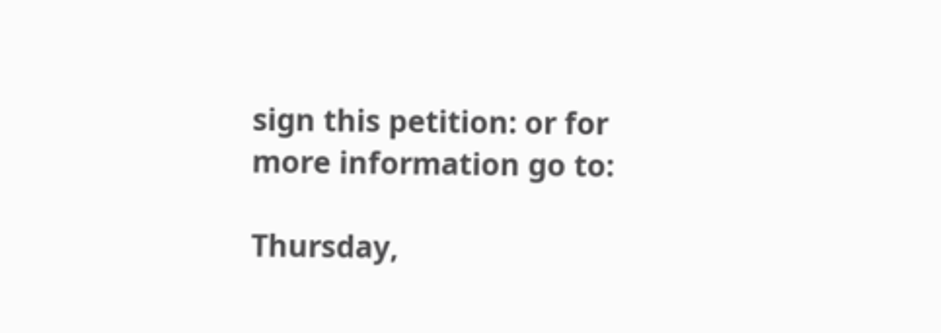sign this petition: or for more information go to:

Thursday,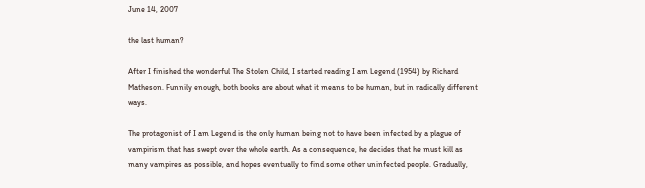June 14, 2007

the last human?

After I finished the wonderful The Stolen Child, I started reading I am Legend (1954) by Richard Matheson. Funnily enough, both books are about what it means to be human, but in radically different ways.

The protagonist of I am Legend is the only human being not to have been infected by a plague of vampirism that has swept over the whole earth. As a consequence, he decides that he must kill as many vampires as possible, and hopes eventually to find some other uninfected people. Gradually,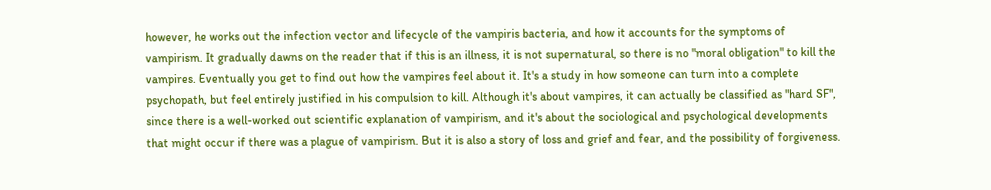however, he works out the infection vector and lifecycle of the vampiris bacteria, and how it accounts for the symptoms of vampirism. It gradually dawns on the reader that if this is an illness, it is not supernatural, so there is no "moral obligation" to kill the vampires. Eventually you get to find out how the vampires feel about it. It's a study in how someone can turn into a complete psychopath, but feel entirely justified in his compulsion to kill. Although it's about vampires, it can actually be classified as "hard SF", since there is a well-worked out scientific explanation of vampirism, and it's about the sociological and psychological developments that might occur if there was a plague of vampirism. But it is also a story of loss and grief and fear, and the possibility of forgiveness.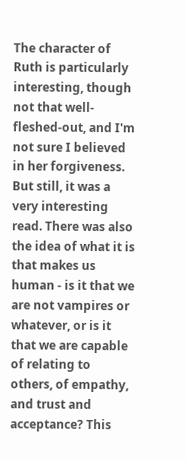The character of Ruth is particularly interesting, though not that well-fleshed-out, and I'm not sure I believed in her forgiveness. But still, it was a very interesting read. There was also the idea of what it is that makes us human - is it that we are not vampires or whatever, or is it that we are capable of relating to others, of empathy, and trust and acceptance? This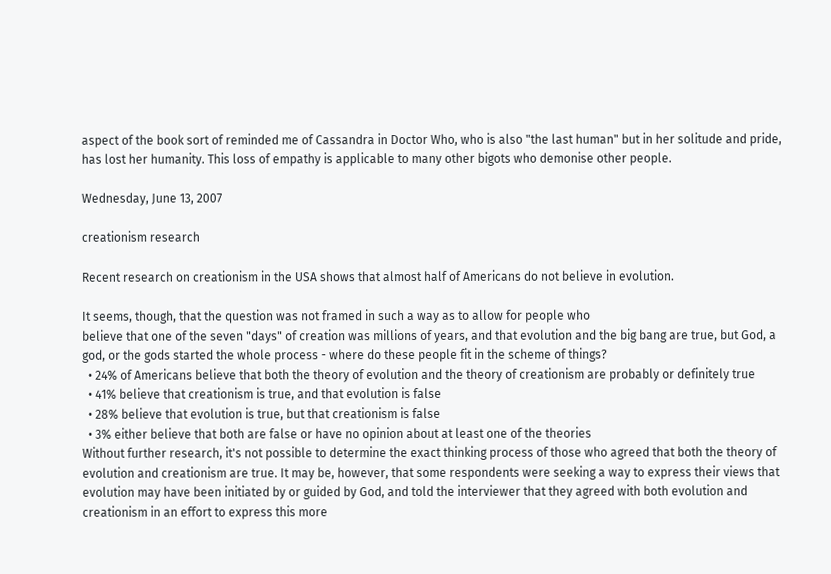aspect of the book sort of reminded me of Cassandra in Doctor Who, who is also "the last human" but in her solitude and pride, has lost her humanity. This loss of empathy is applicable to many other bigots who demonise other people.

Wednesday, June 13, 2007

creationism research

Recent research on creationism in the USA shows that almost half of Americans do not believe in evolution.

It seems, though, that the question was not framed in such a way as to allow for people who
believe that one of the seven "days" of creation was millions of years, and that evolution and the big bang are true, but God, a god, or the gods started the whole process - where do these people fit in the scheme of things?
  • 24% of Americans believe that both the theory of evolution and the theory of creationism are probably or definitely true
  • 41% believe that creationism is true, and that evolution is false
  • 28% believe that evolution is true, but that creationism is false
  • 3% either believe that both are false or have no opinion about at least one of the theories
Without further research, it's not possible to determine the exact thinking process of those who agreed that both the theory of evolution and creationism are true. It may be, however, that some respondents were seeking a way to express their views that evolution may have been initiated by or guided by God, and told the interviewer that they agreed with both evolution and creationism in an effort to express this more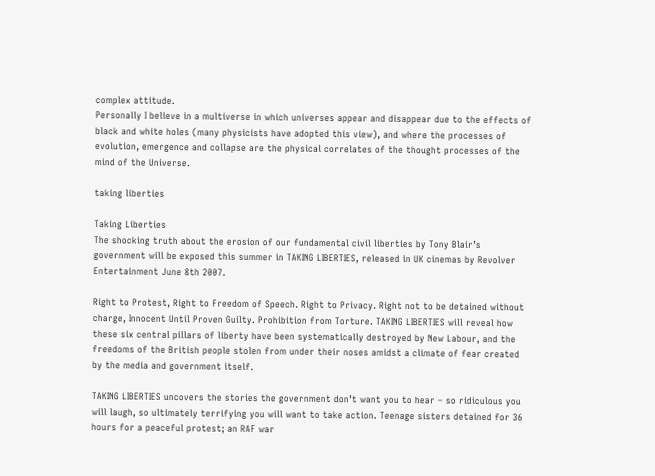complex attitude.
Personally I believe in a multiverse in which universes appear and disappear due to the effects of black and white holes (many physicists have adopted this view), and where the processes of evolution, emergence and collapse are the physical correlates of the thought processes of the mind of the Universe.

taking liberties

Taking Liberties
The shocking truth about the erosion of our fundamental civil liberties by Tony Blair’s government will be exposed this summer in TAKING LIBERTIES, released in UK cinemas by Revolver Entertainment June 8th 2007.

Right to Protest, Right to Freedom of Speech. Right to Privacy. Right not to be detained without charge, Innocent Until Proven Guilty. Prohibition from Torture. TAKING LIBERTIES will reveal how these six central pillars of liberty have been systematically destroyed by New Labour, and the freedoms of the British people stolen from under their noses amidst a climate of fear created by the media and government itself.

TAKING LIBERTIES uncovers the stories the government don’t want you to hear – so ridiculous you will laugh, so ultimately terrifying you will want to take action. Teenage sisters detained for 36 hours for a peaceful protest; an RAF war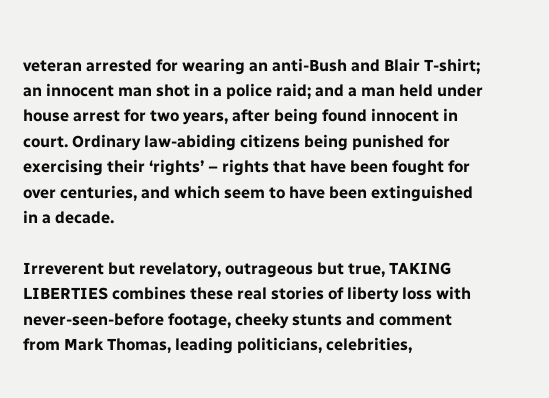veteran arrested for wearing an anti-Bush and Blair T-shirt; an innocent man shot in a police raid; and a man held under house arrest for two years, after being found innocent in court. Ordinary law-abiding citizens being punished for exercising their ‘rights’ – rights that have been fought for over centuries, and which seem to have been extinguished in a decade.

Irreverent but revelatory, outrageous but true, TAKING LIBERTIES combines these real stories of liberty loss with never-seen-before footage, cheeky stunts and comment from Mark Thomas, leading politicians, celebrities,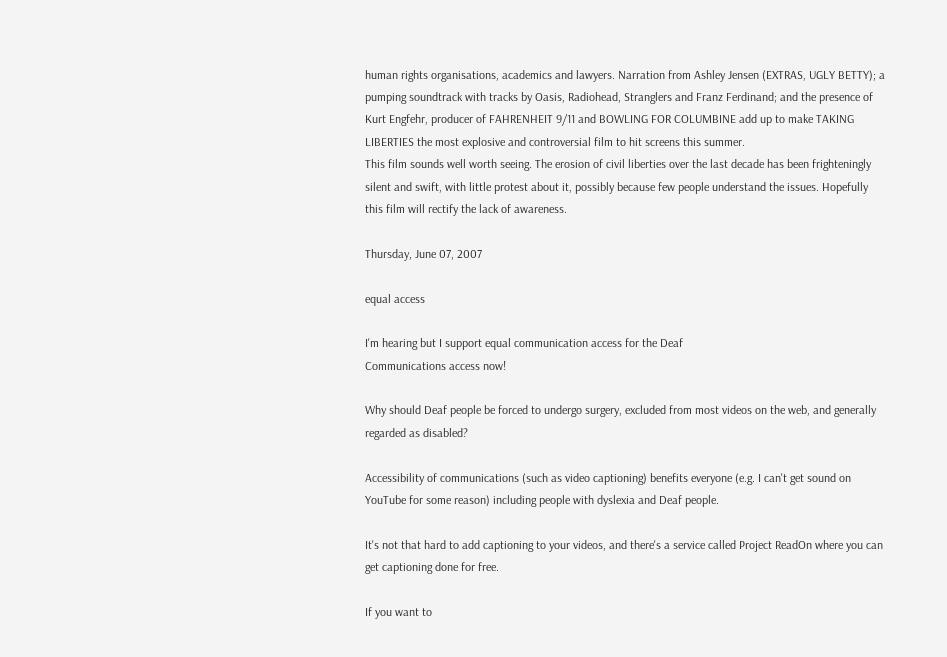human rights organisations, academics and lawyers. Narration from Ashley Jensen (EXTRAS, UGLY BETTY); a pumping soundtrack with tracks by Oasis, Radiohead, Stranglers and Franz Ferdinand; and the presence of Kurt Engfehr, producer of FAHRENHEIT 9/11 and BOWLING FOR COLUMBINE add up to make TAKING LIBERTIES the most explosive and controversial film to hit screens this summer.
This film sounds well worth seeing. The erosion of civil liberties over the last decade has been frighteningly silent and swift, with little protest about it, possibly because few people understand the issues. Hopefully this film will rectify the lack of awareness.

Thursday, June 07, 2007

equal access

I'm hearing but I support equal communication access for the Deaf
Communications access now!

Why should Deaf people be forced to undergo surgery, excluded from most videos on the web, and generally regarded as disabled?

Accessibility of communications (such as video captioning) benefits everyone (e.g. I can't get sound on YouTube for some reason) including people with dyslexia and Deaf people.

It's not that hard to add captioning to your videos, and there's a service called Project ReadOn where you can get captioning done for free.

If you want to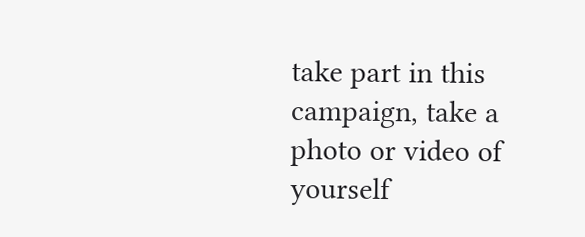take part in this campaign, take a photo or video of yourself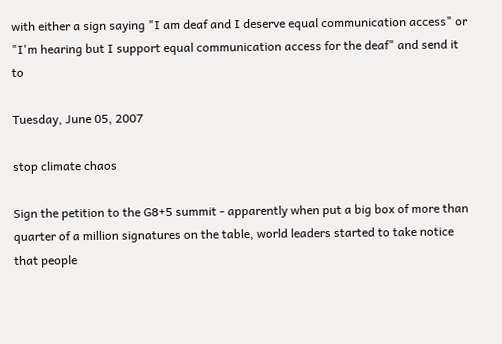with either a sign saying "I am deaf and I deserve equal communication access" or "I'm hearing but I support equal communication access for the deaf" and send it to

Tuesday, June 05, 2007

stop climate chaos

Sign the petition to the G8+5 summit - apparently when put a big box of more than quarter of a million signatures on the table, world leaders started to take notice that people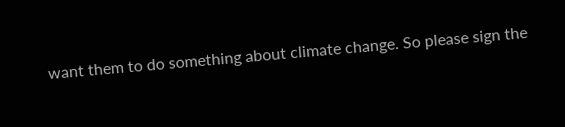want them to do something about climate change. So please sign the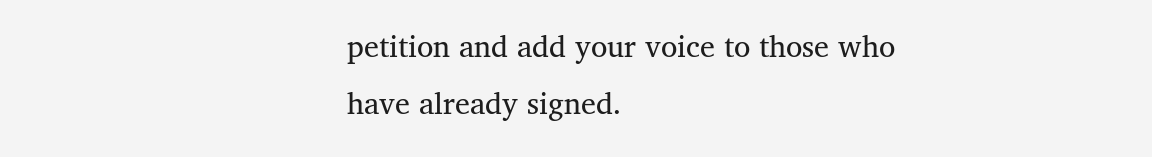petition and add your voice to those who have already signed.